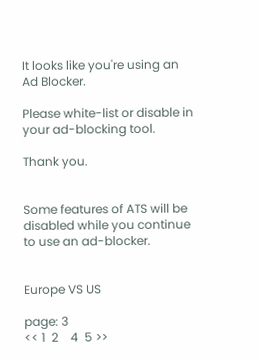It looks like you're using an Ad Blocker.

Please white-list or disable in your ad-blocking tool.

Thank you.


Some features of ATS will be disabled while you continue to use an ad-blocker.


Europe VS US

page: 3
<< 1  2    4  5 >>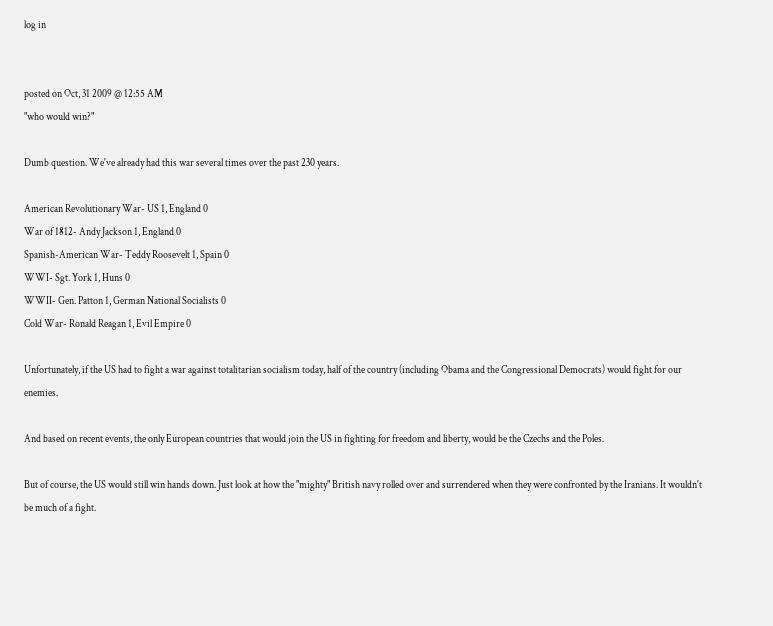log in


posted on Oct, 31 2009 @ 12:55 AM
"who would win?"

Dumb question. We've already had this war several times over the past 230 years.

American Revolutionary War- US 1, England 0
War of 1812- Andy Jackson 1, England 0
Spanish-American War- Teddy Roosevelt 1, Spain 0
WWI- Sgt. York 1, Huns 0
WWII- Gen. Patton 1, German National Socialists 0
Cold War- Ronald Reagan 1, Evil Empire 0

Unfortunately, if the US had to fight a war against totalitarian socialism today, half of the country (including Obama and the Congressional Democrats) would fight for our enemies.

And based on recent events, the only European countries that would join the US in fighting for freedom and liberty, would be the Czechs and the Poles.

But of course, the US would still win hands down. Just look at how the "mighty" British navy rolled over and surrendered when they were confronted by the Iranians. It wouldn't be much of a fight.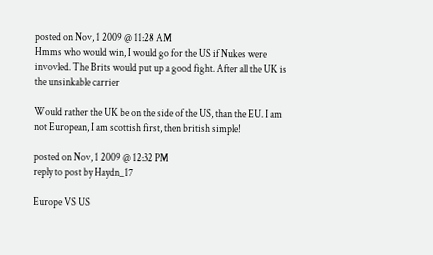posted on Nov, 1 2009 @ 11:28 AM
Hmms who would win, I would go for the US if Nukes were invovled. The Brits would put up a good fight. After all the UK is the unsinkable carrier

Would rather the UK be on the side of the US, than the EU. I am not European, I am scottish first, then british simple!

posted on Nov, 1 2009 @ 12:32 PM
reply to post by Haydn_17

Europe VS US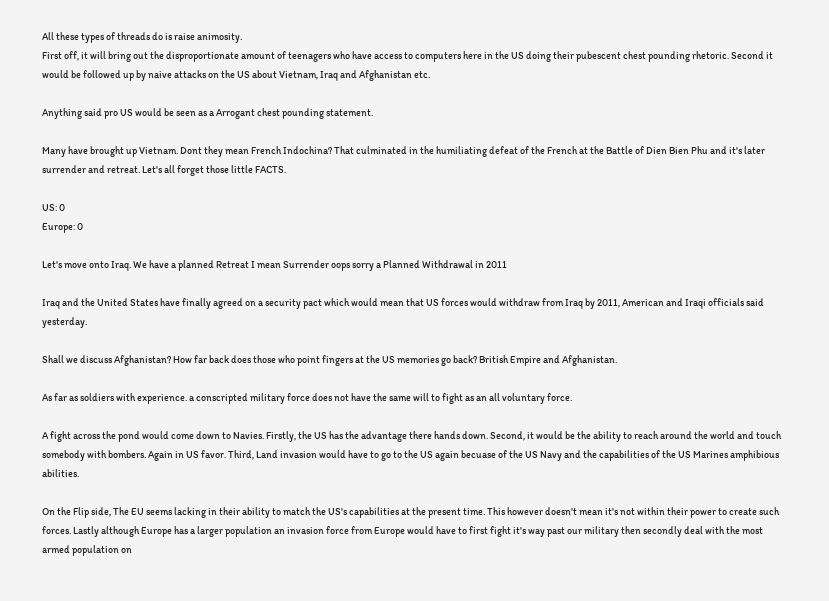All these types of threads do is raise animosity.
First off, it will bring out the disproportionate amount of teenagers who have access to computers here in the US doing their pubescent chest pounding rhetoric. Second it would be followed up by naive attacks on the US about Vietnam, Iraq and Afghanistan etc.

Anything said pro US would be seen as a Arrogant chest pounding statement.

Many have brought up Vietnam. Dont they mean French Indochina? That culminated in the humiliating defeat of the French at the Battle of Dien Bien Phu and it's later surrender and retreat. Let's all forget those little FACTS.

US: 0
Europe: 0

Let's move onto Iraq. We have a planned Retreat I mean Surrender oops sorry a Planned Withdrawal in 2011

Iraq and the United States have finally agreed on a security pact which would mean that US forces would withdraw from Iraq by 2011, American and Iraqi officials said yesterday.

Shall we discuss Afghanistan? How far back does those who point fingers at the US memories go back? British Empire and Afghanistan.

As far as soldiers with experience. a conscripted military force does not have the same will to fight as an all voluntary force.

A fight across the pond would come down to Navies. Firstly, the US has the advantage there hands down. Second, it would be the ability to reach around the world and touch somebody with bombers. Again in US favor. Third, Land invasion would have to go to the US again becuase of the US Navy and the capabilities of the US Marines amphibious abilities.

On the Flip side, The EU seems lacking in their ability to match the US's capabilities at the present time. This however doesn't mean it's not within their power to create such forces. Lastly although Europe has a larger population an invasion force from Europe would have to first fight it's way past our military then secondly deal with the most armed population on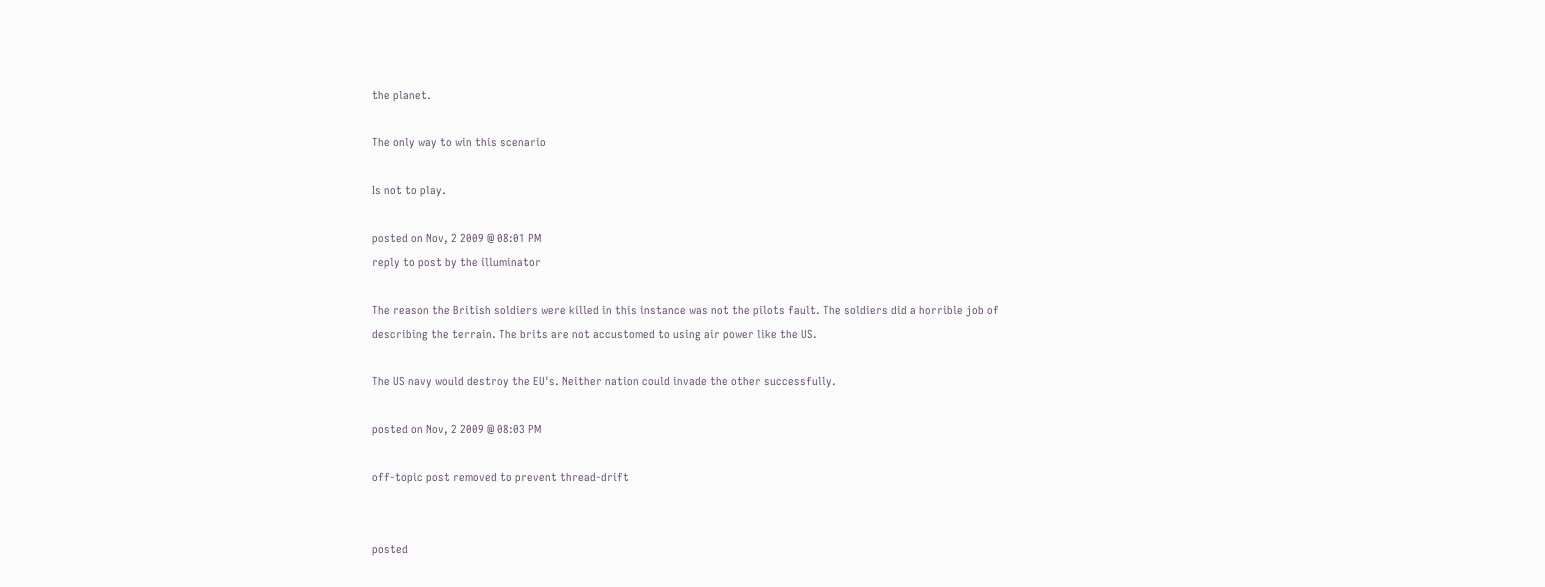the planet.

The only way to win this scenario

Is not to play.

posted on Nov, 2 2009 @ 08:01 PM
reply to post by the illuminator

The reason the British soldiers were killed in this instance was not the pilots fault. The soldiers did a horrible job of describing the terrain. The brits are not accustomed to using air power like the US.

The US navy would destroy the EU's. Neither nation could invade the other successfully.

posted on Nov, 2 2009 @ 08:03 PM

off-topic post removed to prevent thread-drift


posted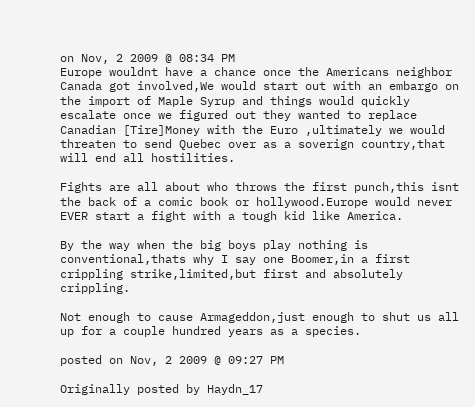on Nov, 2 2009 @ 08:34 PM
Europe wouldnt have a chance once the Americans neighbor Canada got involved,We would start out with an embargo on the import of Maple Syrup and things would quickly escalate once we figured out they wanted to replace Canadian [Tire]Money with the Euro ,ultimately we would threaten to send Quebec over as a soverign country,that will end all hostilities.

Fights are all about who throws the first punch,this isnt the back of a comic book or hollywood.Europe would never EVER start a fight with a tough kid like America.

By the way when the big boys play nothing is conventional,thats why I say one Boomer,in a first crippling strike,limited,but first and absolutely crippling.

Not enough to cause Armageddon,just enough to shut us all up for a couple hundred years as a species.

posted on Nov, 2 2009 @ 09:27 PM

Originally posted by Haydn_17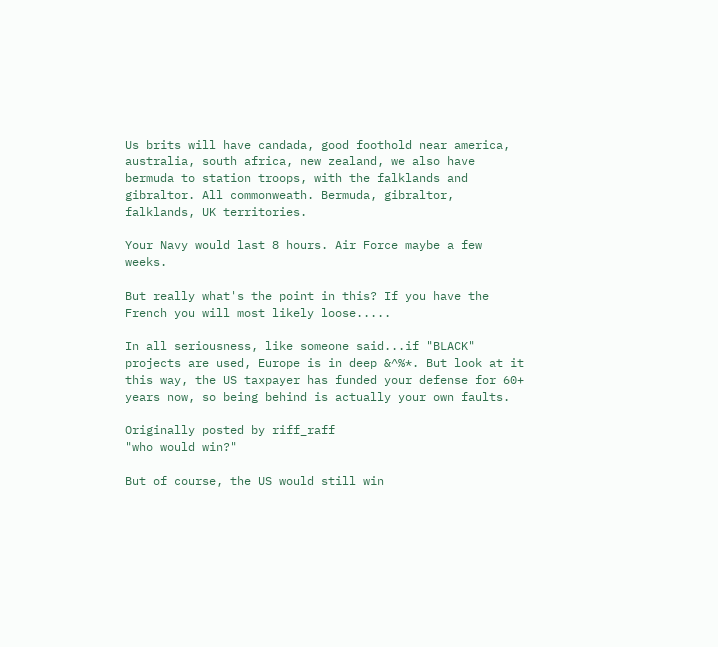Us brits will have candada, good foothold near america, australia, south africa, new zealand, we also have bermuda to station troops, with the falklands and gibraltor. All commonweath. Bermuda, gibraltor, falklands, UK territories.

Your Navy would last 8 hours. Air Force maybe a few weeks.

But really what's the point in this? If you have the French you will most likely loose.....

In all seriousness, like someone said...if "BLACK" projects are used, Europe is in deep &^%*. But look at it this way, the US taxpayer has funded your defense for 60+ years now, so being behind is actually your own faults.

Originally posted by riff_raff
"who would win?"

But of course, the US would still win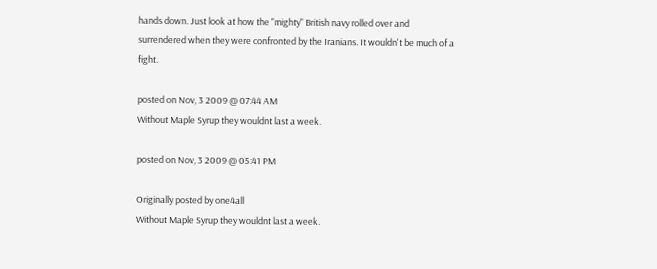hands down. Just look at how the "mighty" British navy rolled over and surrendered when they were confronted by the Iranians. It wouldn't be much of a fight.

posted on Nov, 3 2009 @ 07:44 AM
Without Maple Syrup they wouldnt last a week.

posted on Nov, 3 2009 @ 05:41 PM

Originally posted by one4all
Without Maple Syrup they wouldnt last a week.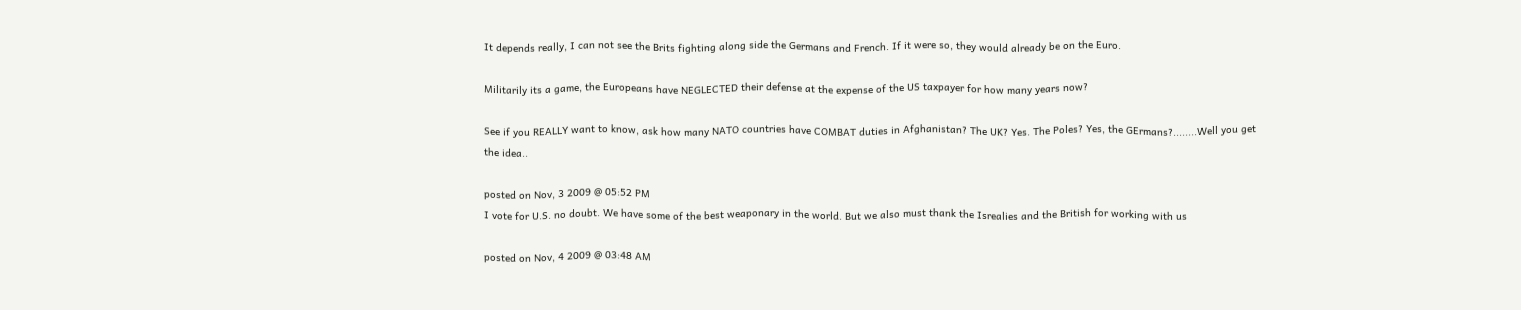It depends really, I can not see the Brits fighting along side the Germans and French. If it were so, they would already be on the Euro.

Militarily its a game, the Europeans have NEGLECTED their defense at the expense of the US taxpayer for how many years now?

See if you REALLY want to know, ask how many NATO countries have COMBAT duties in Afghanistan? The UK? Yes. The Poles? Yes, the GErmans?........Well you get the idea..

posted on Nov, 3 2009 @ 05:52 PM
I vote for U.S. no doubt. We have some of the best weaponary in the world. But we also must thank the Isrealies and the British for working with us

posted on Nov, 4 2009 @ 03:48 AM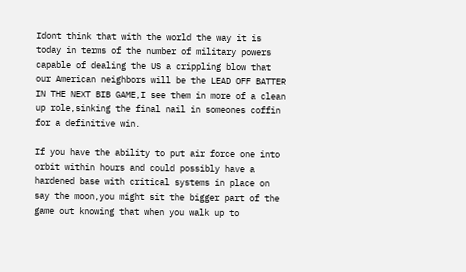Idont think that with the world the way it is today in terms of the number of military powers capable of dealing the US a crippling blow that our American neighbors will be the LEAD OFF BATTER IN THE NEXT BIB GAME,I see them in more of a clean up role,sinking the final nail in someones coffin for a definitive win.

If you have the ability to put air force one into orbit within hours and could possibly have a hardened base with critical systems in place on say the moon,you might sit the bigger part of the game out knowing that when you walk up to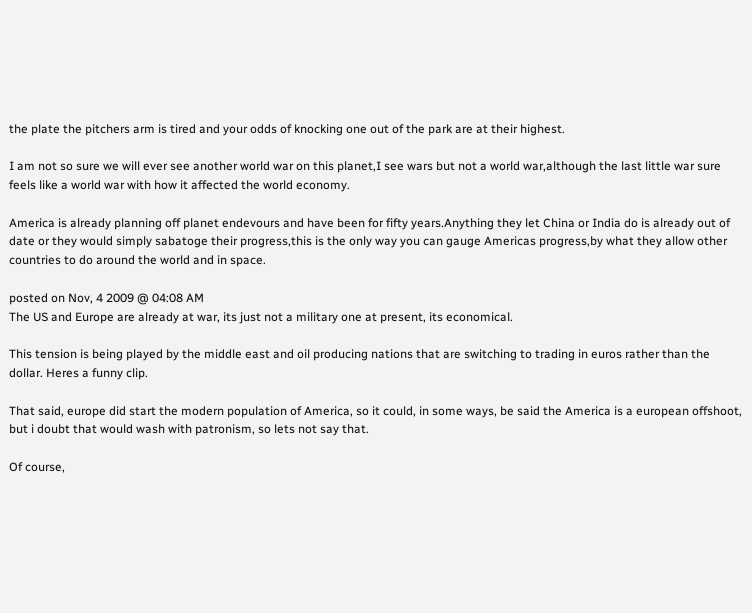the plate the pitchers arm is tired and your odds of knocking one out of the park are at their highest.

I am not so sure we will ever see another world war on this planet,I see wars but not a world war,although the last little war sure feels like a world war with how it affected the world economy.

America is already planning off planet endevours and have been for fifty years.Anything they let China or India do is already out of date or they would simply sabatoge their progress,this is the only way you can gauge Americas progress,by what they allow other countries to do around the world and in space.

posted on Nov, 4 2009 @ 04:08 AM
The US and Europe are already at war, its just not a military one at present, its economical.

This tension is being played by the middle east and oil producing nations that are switching to trading in euros rather than the dollar. Heres a funny clip.

That said, europe did start the modern population of America, so it could, in some ways, be said the America is a european offshoot, but i doubt that would wash with patronism, so lets not say that.

Of course,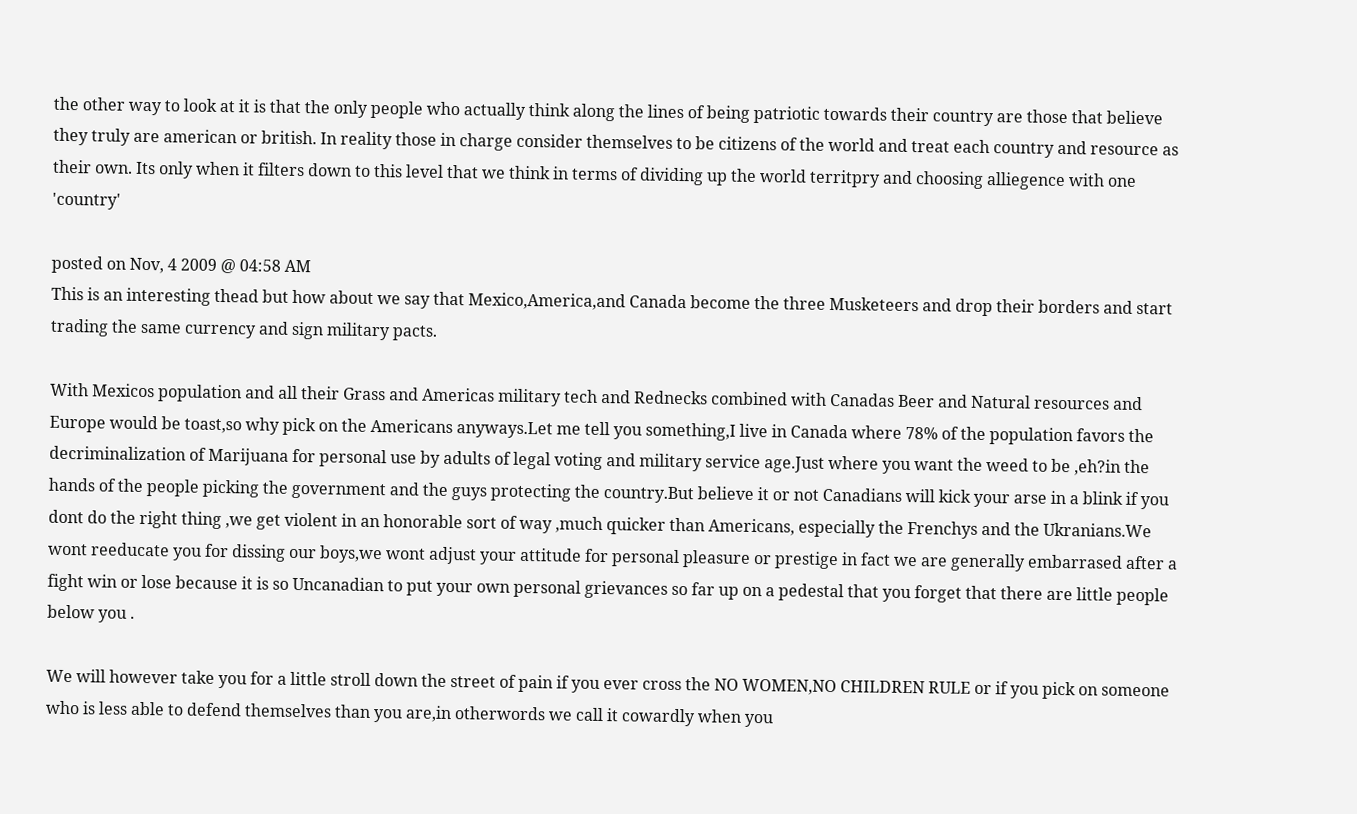the other way to look at it is that the only people who actually think along the lines of being patriotic towards their country are those that believe they truly are american or british. In reality those in charge consider themselves to be citizens of the world and treat each country and resource as their own. Its only when it filters down to this level that we think in terms of dividing up the world territpry and choosing alliegence with one 'country'

posted on Nov, 4 2009 @ 04:58 AM
This is an interesting thead but how about we say that Mexico,America,and Canada become the three Musketeers and drop their borders and start trading the same currency and sign military pacts.

With Mexicos population and all their Grass and Americas military tech and Rednecks combined with Canadas Beer and Natural resources and Europe would be toast,so why pick on the Americans anyways.Let me tell you something,I live in Canada where 78% of the population favors the decriminalization of Marijuana for personal use by adults of legal voting and military service age.Just where you want the weed to be ,eh?in the hands of the people picking the government and the guys protecting the country.But believe it or not Canadians will kick your arse in a blink if you dont do the right thing ,we get violent in an honorable sort of way ,much quicker than Americans, especially the Frenchys and the Ukranians.We wont reeducate you for dissing our boys,we wont adjust your attitude for personal pleasure or prestige in fact we are generally embarrased after a fight win or lose because it is so Uncanadian to put your own personal grievances so far up on a pedestal that you forget that there are little people below you .

We will however take you for a little stroll down the street of pain if you ever cross the NO WOMEN,NO CHILDREN RULE or if you pick on someone who is less able to defend themselves than you are,in otherwords we call it cowardly when you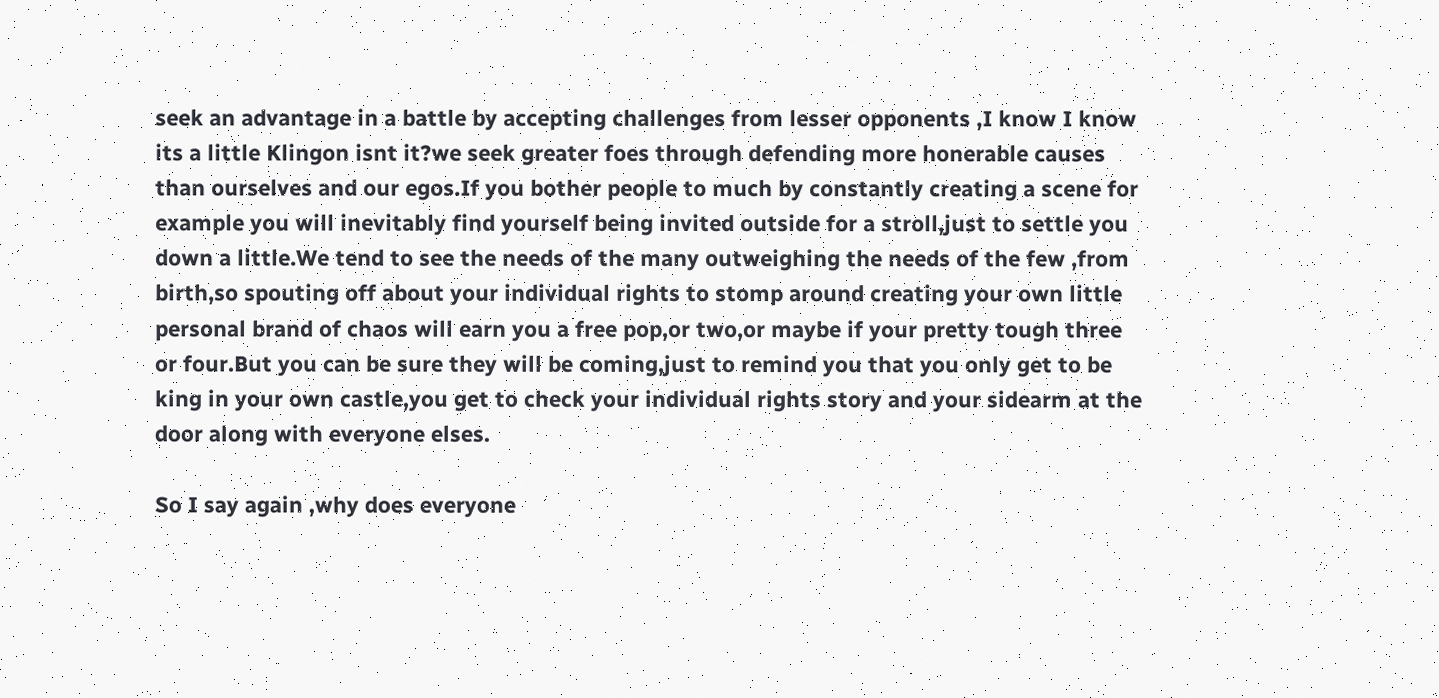seek an advantage in a battle by accepting challenges from lesser opponents ,I know I know its a little Klingon isnt it?we seek greater foes through defending more honerable causes than ourselves and our egos.If you bother people to much by constantly creating a scene for example you will inevitably find yourself being invited outside for a stroll,just to settle you down a little.We tend to see the needs of the many outweighing the needs of the few ,from birth,so spouting off about your individual rights to stomp around creating your own little personal brand of chaos will earn you a free pop,or two,or maybe if your pretty tough three or four.But you can be sure they will be coming,just to remind you that you only get to be king in your own castle,you get to check your individual rights story and your sidearm at the door along with everyone elses.

So I say again ,why does everyone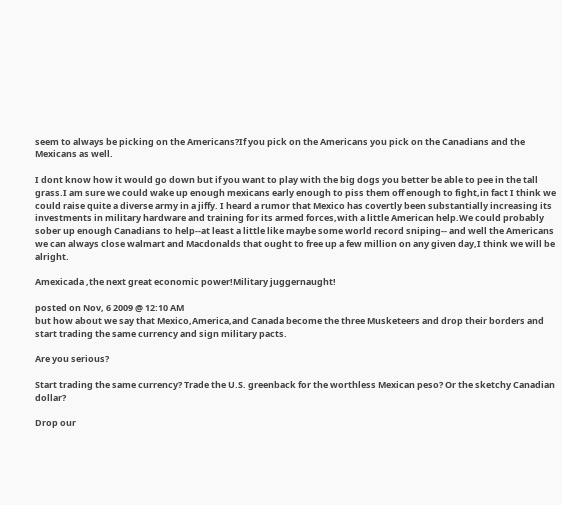seem to always be picking on the Americans?If you pick on the Americans you pick on the Canadians and the Mexicans as well.

I dont know how it would go down but if you want to play with the big dogs you better be able to pee in the tall grass.I am sure we could wake up enough mexicans early enough to piss them off enough to fight,in fact I think we could raise quite a diverse army in a jiffy. I heard a rumor that Mexico has covertly been substantially increasing its investments in military hardware and training for its armed forces,with a little American help.We could probably sober up enough Canadians to help--at least a little like maybe some world record sniping-- and well the Americans we can always close walmart and Macdonalds that ought to free up a few million on any given day,I think we will be alright.

Amexicada ,the next great economic power!Military juggernaught!

posted on Nov, 6 2009 @ 12:10 AM
but how about we say that Mexico,America,and Canada become the three Musketeers and drop their borders and start trading the same currency and sign military pacts.

Are you serious?

Start trading the same currency? Trade the U.S. greenback for the worthless Mexican peso? Or the sketchy Canadian dollar?

Drop our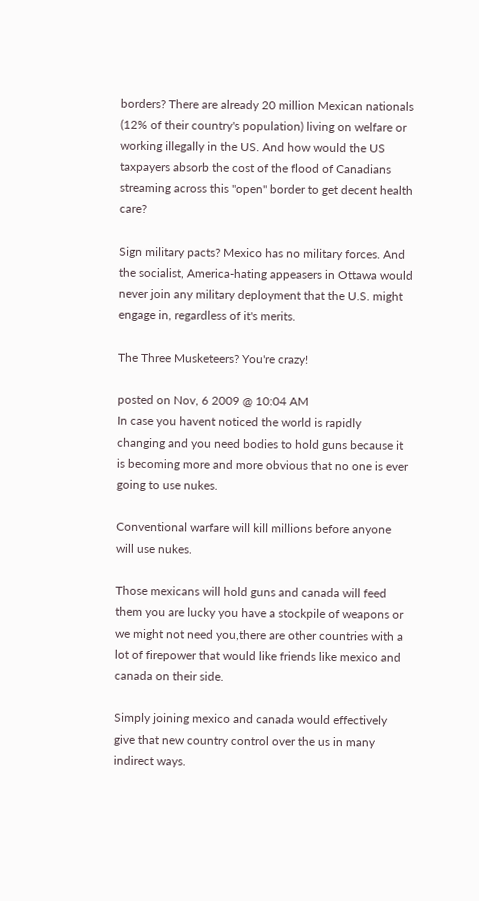borders? There are already 20 million Mexican nationals (12% of their country's population) living on welfare or working illegally in the US. And how would the US taxpayers absorb the cost of the flood of Canadians streaming across this "open" border to get decent health care?

Sign military pacts? Mexico has no military forces. And the socialist, America-hating appeasers in Ottawa would never join any military deployment that the U.S. might engage in, regardless of it's merits.

The Three Musketeers? You're crazy!

posted on Nov, 6 2009 @ 10:04 AM
In case you havent noticed the world is rapidly changing and you need bodies to hold guns because it is becoming more and more obvious that no one is ever going to use nukes.

Conventional warfare will kill millions before anyone will use nukes.

Those mexicans will hold guns and canada will feed them you are lucky you have a stockpile of weapons or we might not need you,there are other countries with a lot of firepower that would like friends like mexico and canada on their side.

Simply joining mexico and canada would effectively give that new country control over the us in many indirect ways.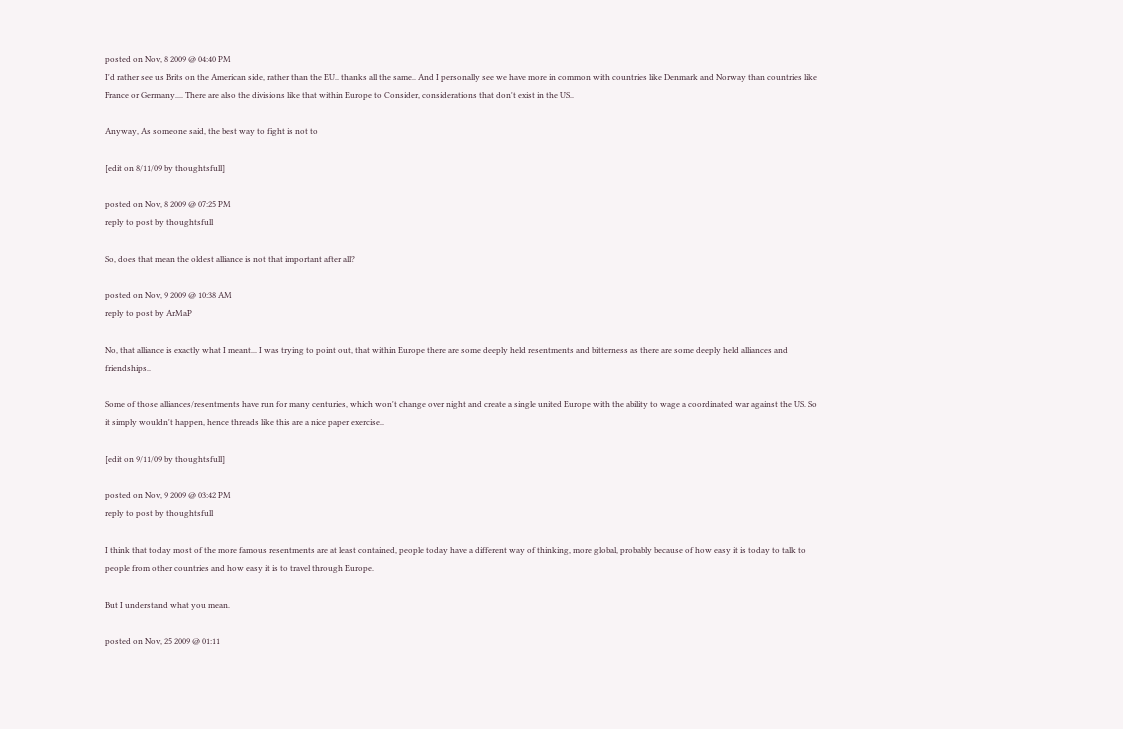posted on Nov, 8 2009 @ 04:40 PM
I'd rather see us Brits on the American side, rather than the EU.. thanks all the same.. And I personally see we have more in common with countries like Denmark and Norway than countries like France or Germany.... There are also the divisions like that within Europe to Consider, considerations that don't exist in the US..

Anyway, As someone said, the best way to fight is not to

[edit on 8/11/09 by thoughtsfull]

posted on Nov, 8 2009 @ 07:25 PM
reply to post by thoughtsfull

So, does that mean the oldest alliance is not that important after all?

posted on Nov, 9 2009 @ 10:38 AM
reply to post by ArMaP

No, that alliance is exactly what I meant... I was trying to point out, that within Europe there are some deeply held resentments and bitterness as there are some deeply held alliances and friendships..

Some of those alliances/resentments have run for many centuries, which won't change over night and create a single united Europe with the ability to wage a coordinated war against the US. So it simply wouldn't happen, hence threads like this are a nice paper exercise..

[edit on 9/11/09 by thoughtsfull]

posted on Nov, 9 2009 @ 03:42 PM
reply to post by thoughtsfull

I think that today most of the more famous resentments are at least contained, people today have a different way of thinking, more global, probably because of how easy it is today to talk to people from other countries and how easy it is to travel through Europe.

But I understand what you mean.

posted on Nov, 25 2009 @ 01:11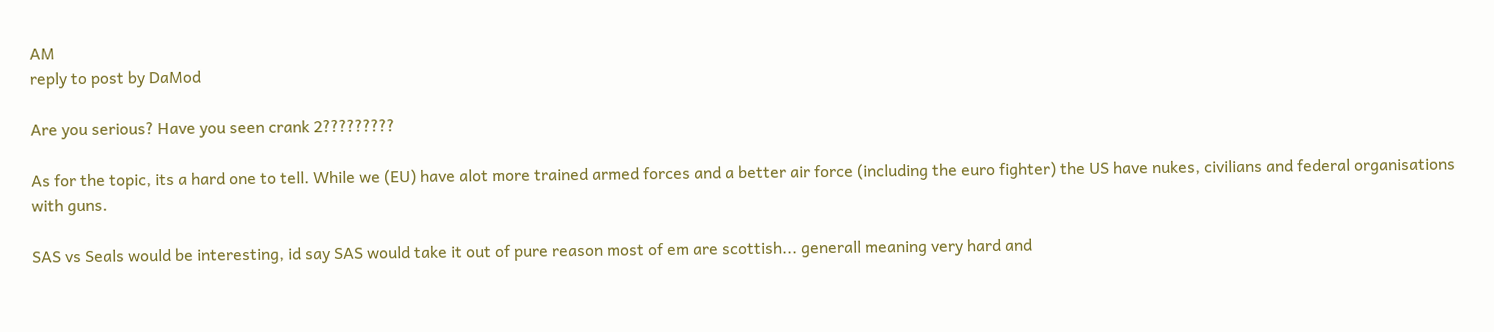AM
reply to post by DaMod

Are you serious? Have you seen crank 2?????????

As for the topic, its a hard one to tell. While we (EU) have alot more trained armed forces and a better air force (including the euro fighter) the US have nukes, civilians and federal organisations with guns.

SAS vs Seals would be interesting, id say SAS would take it out of pure reason most of em are scottish... generall meaning very hard and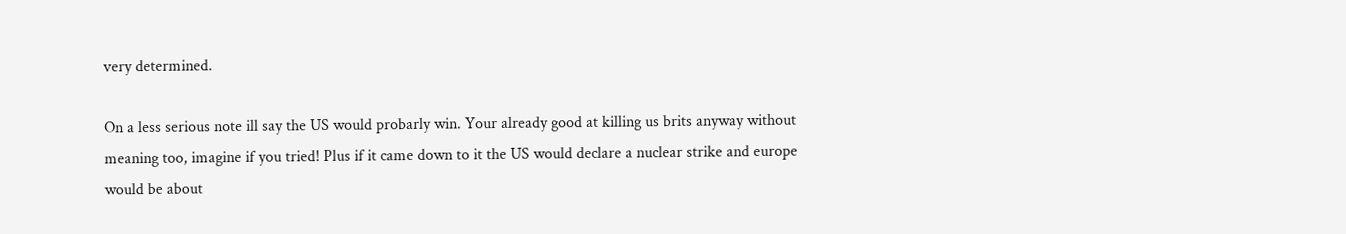very determined.

On a less serious note ill say the US would probarly win. Your already good at killing us brits anyway without meaning too, imagine if you tried! Plus if it came down to it the US would declare a nuclear strike and europe would be about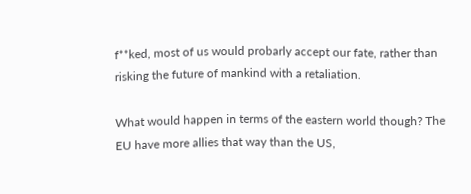f**ked, most of us would probarly accept our fate, rather than risking the future of mankind with a retaliation.

What would happen in terms of the eastern world though? The EU have more allies that way than the US,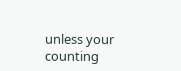unless your counting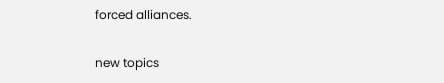forced alliances.

new topics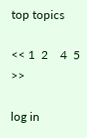top topics

<< 1  2    4  5 >>

log in